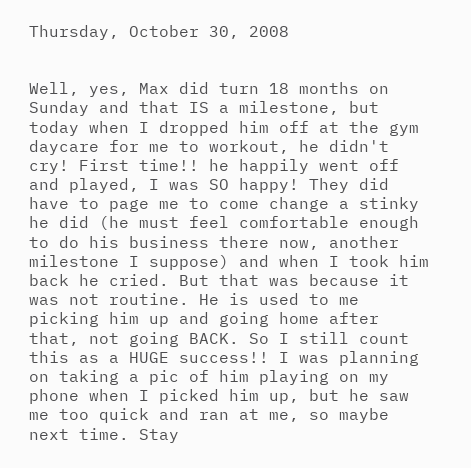Thursday, October 30, 2008


Well, yes, Max did turn 18 months on Sunday and that IS a milestone, but today when I dropped him off at the gym daycare for me to workout, he didn't cry! First time!! he happily went off and played, I was SO happy! They did have to page me to come change a stinky he did (he must feel comfortable enough to do his business there now, another milestone I suppose) and when I took him back he cried. But that was because it was not routine. He is used to me picking him up and going home after that, not going BACK. So I still count this as a HUGE success!! I was planning on taking a pic of him playing on my phone when I picked him up, but he saw me too quick and ran at me, so maybe next time. Stay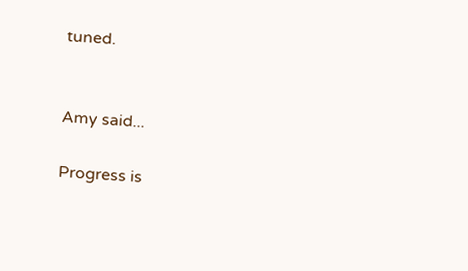tuned.


Amy said...

Progress is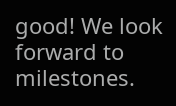good! We look forward to milestones.